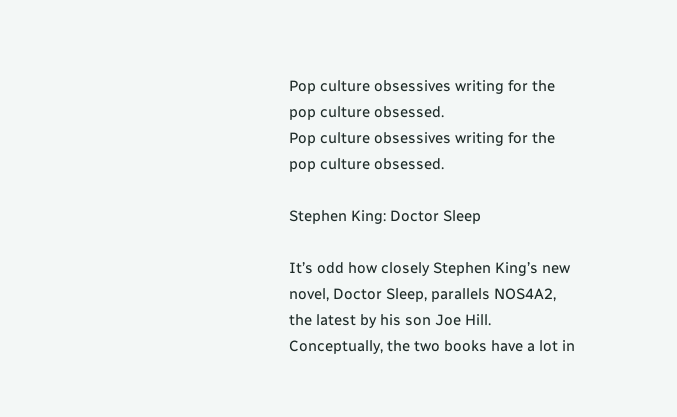Pop culture obsessives writing for the pop culture obsessed.
Pop culture obsessives writing for the pop culture obsessed.

Stephen King: Doctor Sleep

It’s odd how closely Stephen King’s new novel, Doctor Sleep, parallels NOS4A2, the latest by his son Joe Hill. Conceptually, the two books have a lot in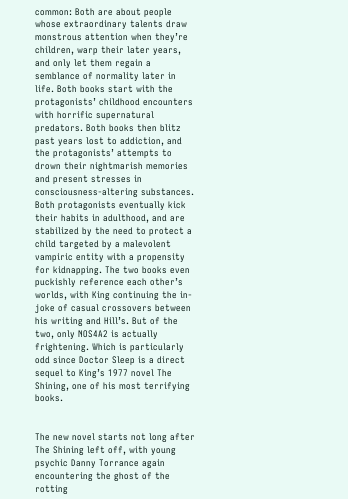common: Both are about people whose extraordinary talents draw monstrous attention when they’re children, warp their later years, and only let them regain a semblance of normality later in life. Both books start with the protagonists’ childhood encounters with horrific supernatural predators. Both books then blitz past years lost to addiction, and the protagonists’ attempts to drown their nightmarish memories and present stresses in consciousness-altering substances. Both protagonists eventually kick their habits in adulthood, and are stabilized by the need to protect a child targeted by a malevolent vampiric entity with a propensity for kidnapping. The two books even puckishly reference each other’s worlds, with King continuing the in-joke of casual crossovers between his writing and Hill’s. But of the two, only NOS4A2 is actually frightening. Which is particularly odd since Doctor Sleep is a direct sequel to King’s 1977 novel The Shining, one of his most terrifying books.


The new novel starts not long after The Shining left off, with young psychic Danny Torrance again encountering the ghost of the rotting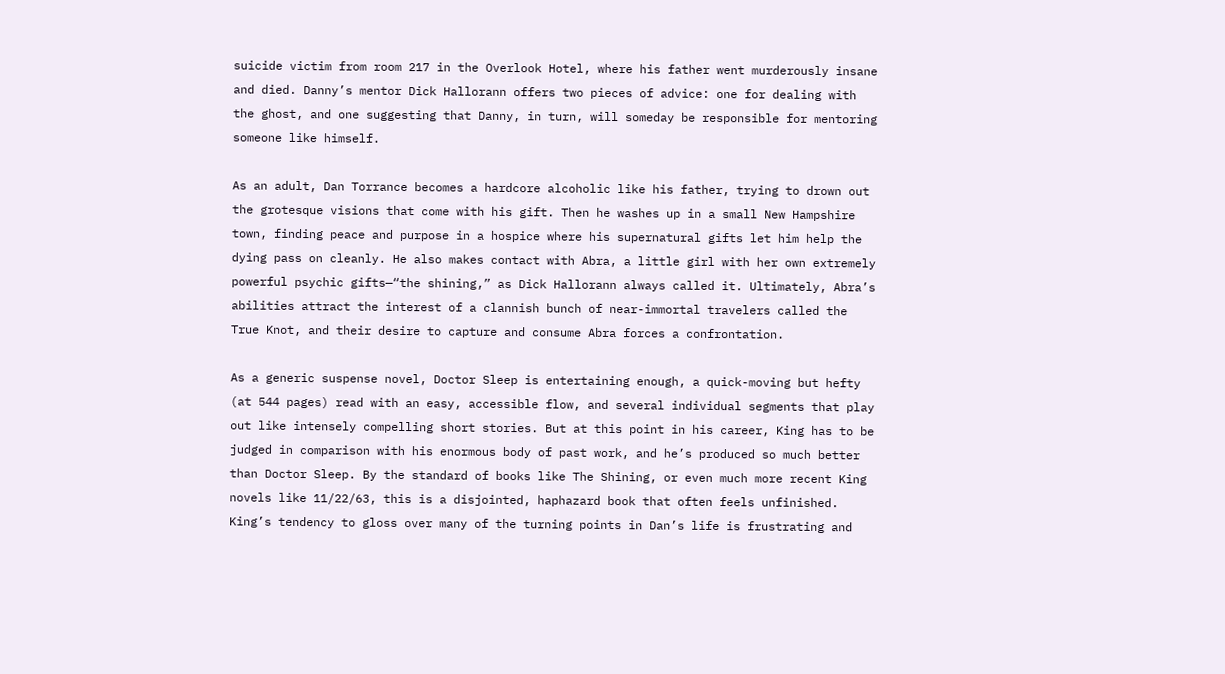suicide victim from room 217 in the Overlook Hotel, where his father went murderously insane and died. Danny’s mentor Dick Hallorann offers two pieces of advice: one for dealing with the ghost, and one suggesting that Danny, in turn, will someday be responsible for mentoring someone like himself.

As an adult, Dan Torrance becomes a hardcore alcoholic like his father, trying to drown out the grotesque visions that come with his gift. Then he washes up in a small New Hampshire town, finding peace and purpose in a hospice where his supernatural gifts let him help the dying pass on cleanly. He also makes contact with Abra, a little girl with her own extremely powerful psychic gifts—“the shining,” as Dick Hallorann always called it. Ultimately, Abra’s abilities attract the interest of a clannish bunch of near-immortal travelers called the True Knot, and their desire to capture and consume Abra forces a confrontation.

As a generic suspense novel, Doctor Sleep is entertaining enough, a quick-moving but hefty (at 544 pages) read with an easy, accessible flow, and several individual segments that play out like intensely compelling short stories. But at this point in his career, King has to be judged in comparison with his enormous body of past work, and he’s produced so much better than Doctor Sleep. By the standard of books like The Shining, or even much more recent King novels like 11/22/63, this is a disjointed, haphazard book that often feels unfinished. King’s tendency to gloss over many of the turning points in Dan’s life is frustrating and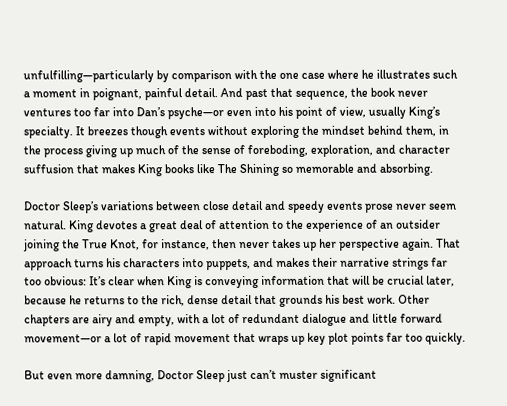unfulfilling—particularly by comparison with the one case where he illustrates such a moment in poignant, painful detail. And past that sequence, the book never ventures too far into Dan’s psyche—or even into his point of view, usually King’s specialty. It breezes though events without exploring the mindset behind them, in the process giving up much of the sense of foreboding, exploration, and character suffusion that makes King books like The Shining so memorable and absorbing.

Doctor Sleep’s variations between close detail and speedy events prose never seem natural. King devotes a great deal of attention to the experience of an outsider joining the True Knot, for instance, then never takes up her perspective again. That approach turns his characters into puppets, and makes their narrative strings far too obvious: It’s clear when King is conveying information that will be crucial later, because he returns to the rich, dense detail that grounds his best work. Other chapters are airy and empty, with a lot of redundant dialogue and little forward movement—or a lot of rapid movement that wraps up key plot points far too quickly.

But even more damning, Doctor Sleep just can’t muster significant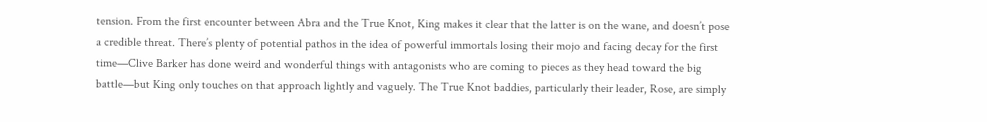tension. From the first encounter between Abra and the True Knot, King makes it clear that the latter is on the wane, and doesn’t pose a credible threat. There’s plenty of potential pathos in the idea of powerful immortals losing their mojo and facing decay for the first time—Clive Barker has done weird and wonderful things with antagonists who are coming to pieces as they head toward the big battle—but King only touches on that approach lightly and vaguely. The True Knot baddies, particularly their leader, Rose, are simply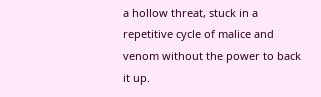a hollow threat, stuck in a repetitive cycle of malice and venom without the power to back it up.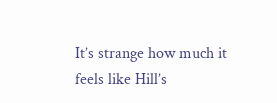It’s strange how much it feels like Hill’s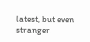latest, but even stranger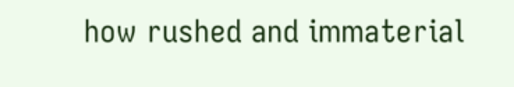how rushed and immaterial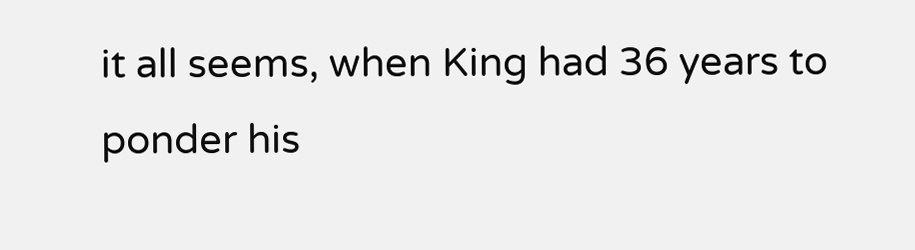it all seems, when King had 36 years to ponder his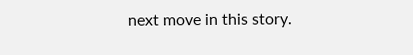next move in this story.